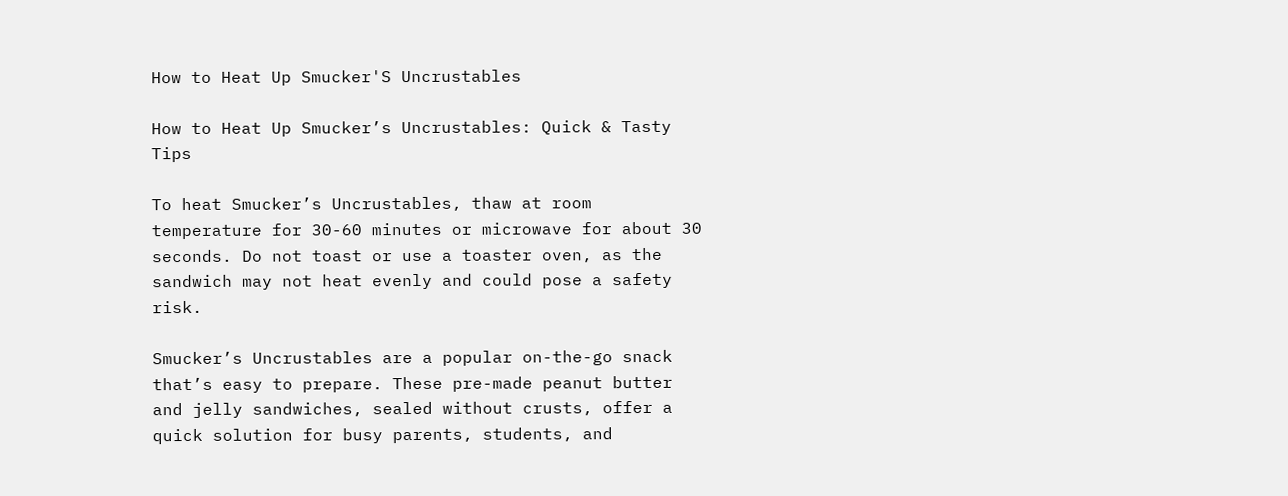How to Heat Up Smucker'S Uncrustables

How to Heat Up Smucker’s Uncrustables: Quick & Tasty Tips

To heat Smucker’s Uncrustables, thaw at room temperature for 30-60 minutes or microwave for about 30 seconds. Do not toast or use a toaster oven, as the sandwich may not heat evenly and could pose a safety risk.

Smucker’s Uncrustables are a popular on-the-go snack that’s easy to prepare. These pre-made peanut butter and jelly sandwiches, sealed without crusts, offer a quick solution for busy parents, students, and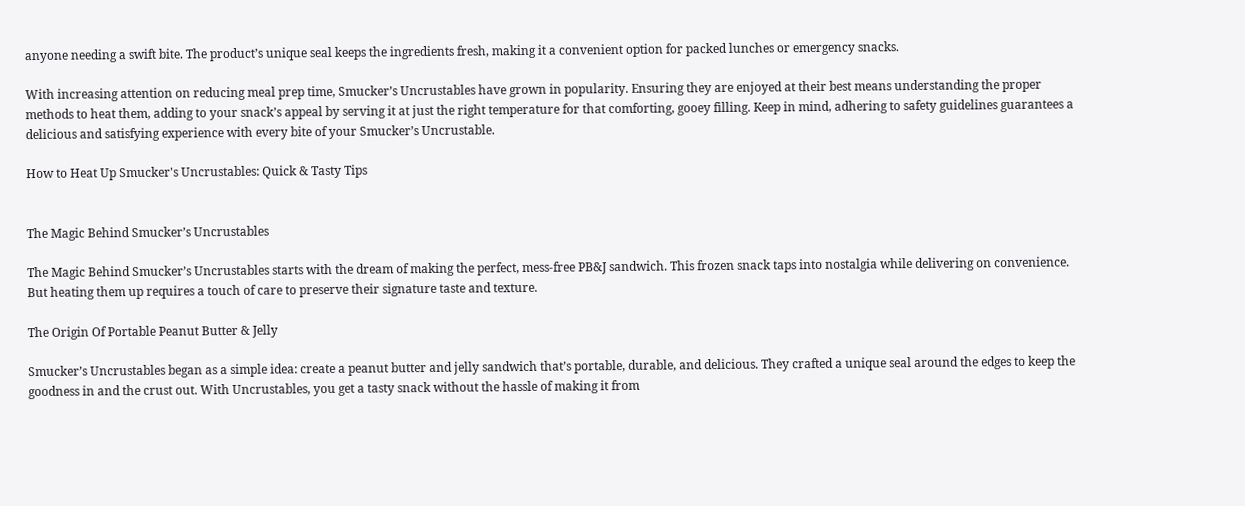anyone needing a swift bite. The product’s unique seal keeps the ingredients fresh, making it a convenient option for packed lunches or emergency snacks.

With increasing attention on reducing meal prep time, Smucker’s Uncrustables have grown in popularity. Ensuring they are enjoyed at their best means understanding the proper methods to heat them, adding to your snack’s appeal by serving it at just the right temperature for that comforting, gooey filling. Keep in mind, adhering to safety guidelines guarantees a delicious and satisfying experience with every bite of your Smucker’s Uncrustable.

How to Heat Up Smucker's Uncrustables: Quick & Tasty Tips


The Magic Behind Smucker’s Uncrustables

The Magic Behind Smucker’s Uncrustables starts with the dream of making the perfect, mess-free PB&J sandwich. This frozen snack taps into nostalgia while delivering on convenience. But heating them up requires a touch of care to preserve their signature taste and texture.

The Origin Of Portable Peanut Butter & Jelly

Smucker’s Uncrustables began as a simple idea: create a peanut butter and jelly sandwich that’s portable, durable, and delicious. They crafted a unique seal around the edges to keep the goodness in and the crust out. With Uncrustables, you get a tasty snack without the hassle of making it from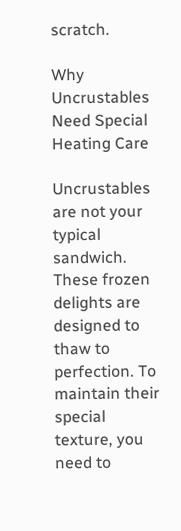scratch.

Why Uncrustables Need Special Heating Care

Uncrustables are not your typical sandwich. These frozen delights are designed to thaw to perfection. To maintain their special texture, you need to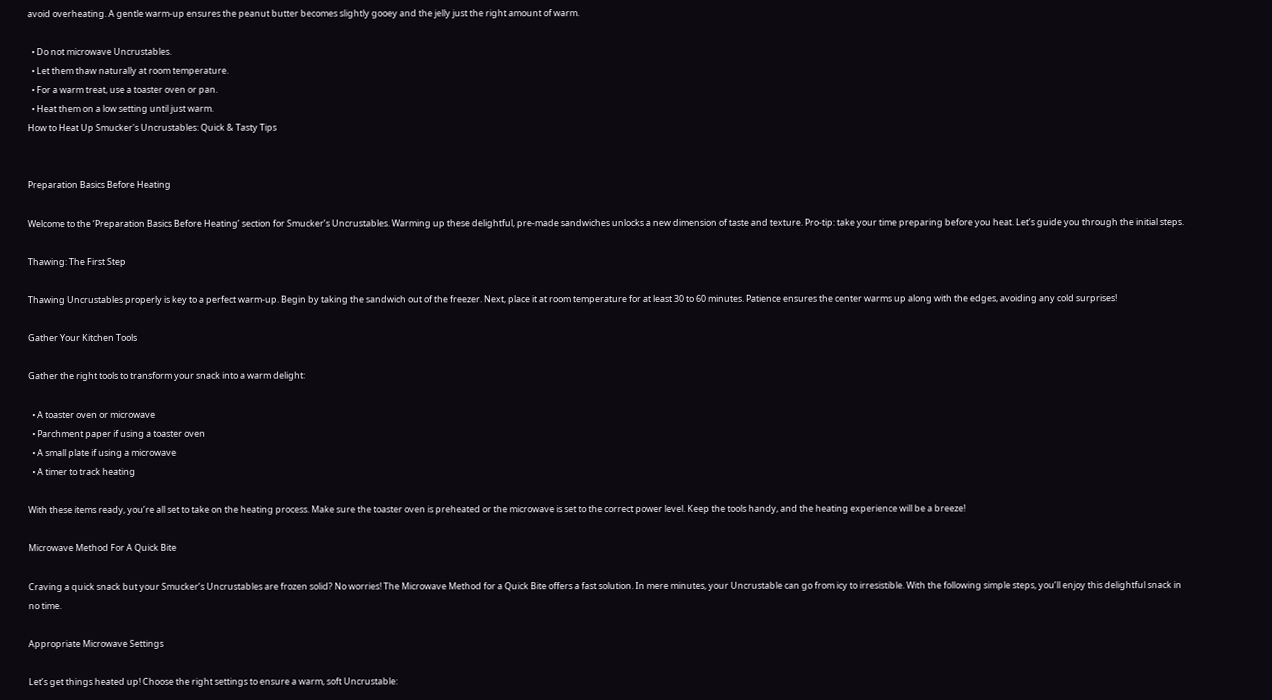avoid overheating. A gentle warm-up ensures the peanut butter becomes slightly gooey and the jelly just the right amount of warm.

  • Do not microwave Uncrustables.
  • Let them thaw naturally at room temperature.
  • For a warm treat, use a toaster oven or pan.
  • Heat them on a low setting until just warm.
How to Heat Up Smucker's Uncrustables: Quick & Tasty Tips


Preparation Basics Before Heating

Welcome to the ‘Preparation Basics Before Heating’ section for Smucker’s Uncrustables. Warming up these delightful, pre-made sandwiches unlocks a new dimension of taste and texture. Pro-tip: take your time preparing before you heat. Let’s guide you through the initial steps.

Thawing: The First Step

Thawing Uncrustables properly is key to a perfect warm-up. Begin by taking the sandwich out of the freezer. Next, place it at room temperature for at least 30 to 60 minutes. Patience ensures the center warms up along with the edges, avoiding any cold surprises!

Gather Your Kitchen Tools

Gather the right tools to transform your snack into a warm delight:

  • A toaster oven or microwave
  • Parchment paper if using a toaster oven
  • A small plate if using a microwave
  • A timer to track heating

With these items ready, you’re all set to take on the heating process. Make sure the toaster oven is preheated or the microwave is set to the correct power level. Keep the tools handy, and the heating experience will be a breeze!

Microwave Method For A Quick Bite

Craving a quick snack but your Smucker’s Uncrustables are frozen solid? No worries! The Microwave Method for a Quick Bite offers a fast solution. In mere minutes, your Uncrustable can go from icy to irresistible. With the following simple steps, you’ll enjoy this delightful snack in no time.

Appropriate Microwave Settings

Let’s get things heated up! Choose the right settings to ensure a warm, soft Uncrustable: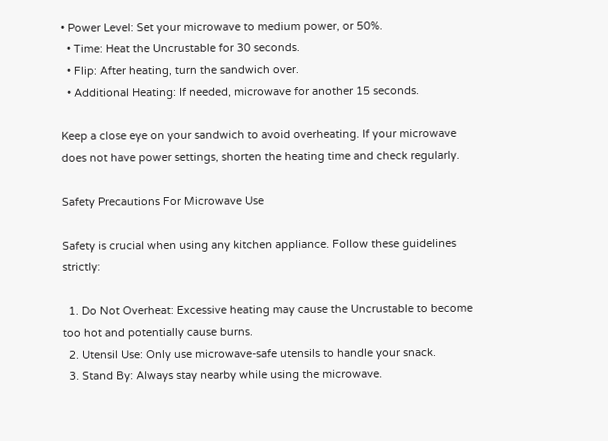• Power Level: Set your microwave to medium power, or 50%.
  • Time: Heat the Uncrustable for 30 seconds.
  • Flip: After heating, turn the sandwich over.
  • Additional Heating: If needed, microwave for another 15 seconds.

Keep a close eye on your sandwich to avoid overheating. If your microwave does not have power settings, shorten the heating time and check regularly.

Safety Precautions For Microwave Use

Safety is crucial when using any kitchen appliance. Follow these guidelines strictly:

  1. Do Not Overheat: Excessive heating may cause the Uncrustable to become too hot and potentially cause burns.
  2. Utensil Use: Only use microwave-safe utensils to handle your snack.
  3. Stand By: Always stay nearby while using the microwave.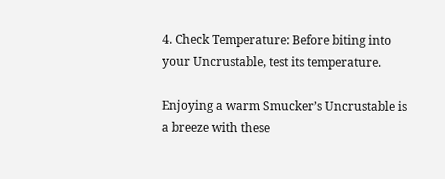4. Check Temperature: Before biting into your Uncrustable, test its temperature.

Enjoying a warm Smucker’s Uncrustable is a breeze with these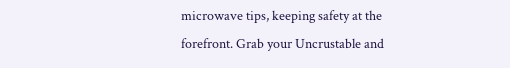microwave tips, keeping safety at the forefront. Grab your Uncrustable and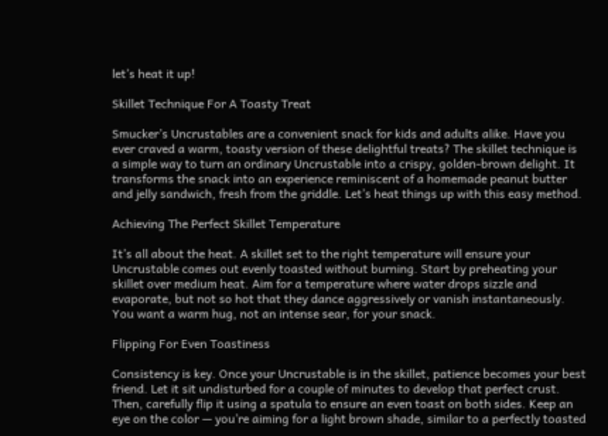let’s heat it up!

Skillet Technique For A Toasty Treat

Smucker’s Uncrustables are a convenient snack for kids and adults alike. Have you ever craved a warm, toasty version of these delightful treats? The skillet technique is a simple way to turn an ordinary Uncrustable into a crispy, golden-brown delight. It transforms the snack into an experience reminiscent of a homemade peanut butter and jelly sandwich, fresh from the griddle. Let’s heat things up with this easy method.

Achieving The Perfect Skillet Temperature

It’s all about the heat. A skillet set to the right temperature will ensure your Uncrustable comes out evenly toasted without burning. Start by preheating your skillet over medium heat. Aim for a temperature where water drops sizzle and evaporate, but not so hot that they dance aggressively or vanish instantaneously. You want a warm hug, not an intense sear, for your snack.

Flipping For Even Toastiness

Consistency is key. Once your Uncrustable is in the skillet, patience becomes your best friend. Let it sit undisturbed for a couple of minutes to develop that perfect crust. Then, carefully flip it using a spatula to ensure an even toast on both sides. Keep an eye on the color — you’re aiming for a light brown shade, similar to a perfectly toasted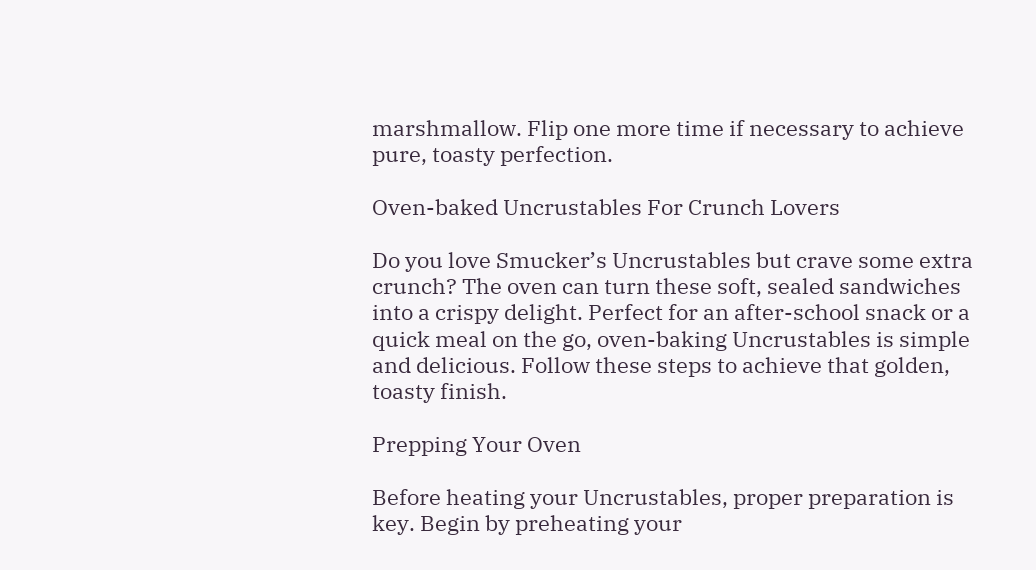marshmallow. Flip one more time if necessary to achieve pure, toasty perfection.

Oven-baked Uncrustables For Crunch Lovers

Do you love Smucker’s Uncrustables but crave some extra crunch? The oven can turn these soft, sealed sandwiches into a crispy delight. Perfect for an after-school snack or a quick meal on the go, oven-baking Uncrustables is simple and delicious. Follow these steps to achieve that golden, toasty finish.

Prepping Your Oven

Before heating your Uncrustables, proper preparation is key. Begin by preheating your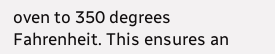oven to 350 degrees Fahrenheit. This ensures an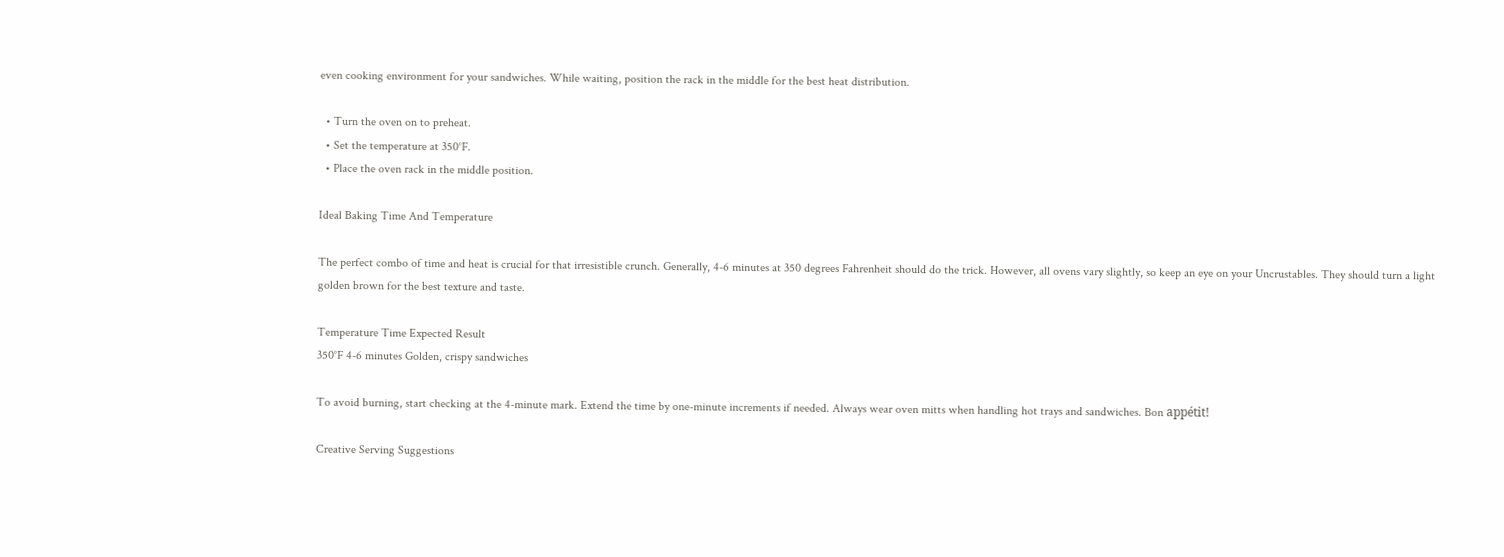even cooking environment for your sandwiches. While waiting, position the rack in the middle for the best heat distribution.

  • Turn the oven on to preheat.
  • Set the temperature at 350°F.
  • Place the oven rack in the middle position.

Ideal Baking Time And Temperature

The perfect combo of time and heat is crucial for that irresistible crunch. Generally, 4-6 minutes at 350 degrees Fahrenheit should do the trick. However, all ovens vary slightly, so keep an eye on your Uncrustables. They should turn a light golden brown for the best texture and taste.

Temperature Time Expected Result
350°F 4-6 minutes Golden, crispy sandwiches

To avoid burning, start checking at the 4-minute mark. Extend the time by one-minute increments if needed. Always wear oven mitts when handling hot trays and sandwiches. Bon appétit!

Creative Serving Suggestions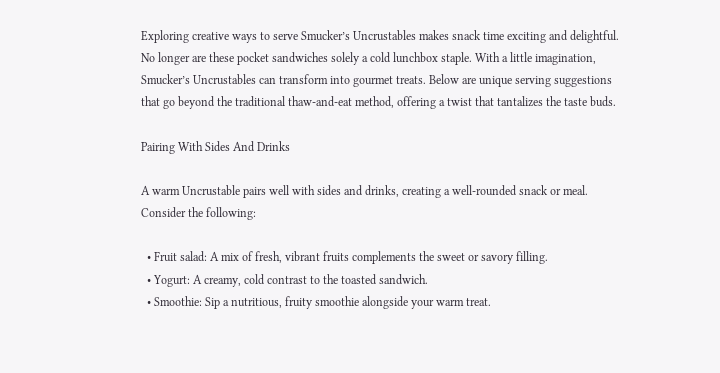Exploring creative ways to serve Smucker’s Uncrustables makes snack time exciting and delightful. No longer are these pocket sandwiches solely a cold lunchbox staple. With a little imagination, Smucker’s Uncrustables can transform into gourmet treats. Below are unique serving suggestions that go beyond the traditional thaw-and-eat method, offering a twist that tantalizes the taste buds.

Pairing With Sides And Drinks

A warm Uncrustable pairs well with sides and drinks, creating a well-rounded snack or meal. Consider the following:

  • Fruit salad: A mix of fresh, vibrant fruits complements the sweet or savory filling.
  • Yogurt: A creamy, cold contrast to the toasted sandwich.
  • Smoothie: Sip a nutritious, fruity smoothie alongside your warm treat.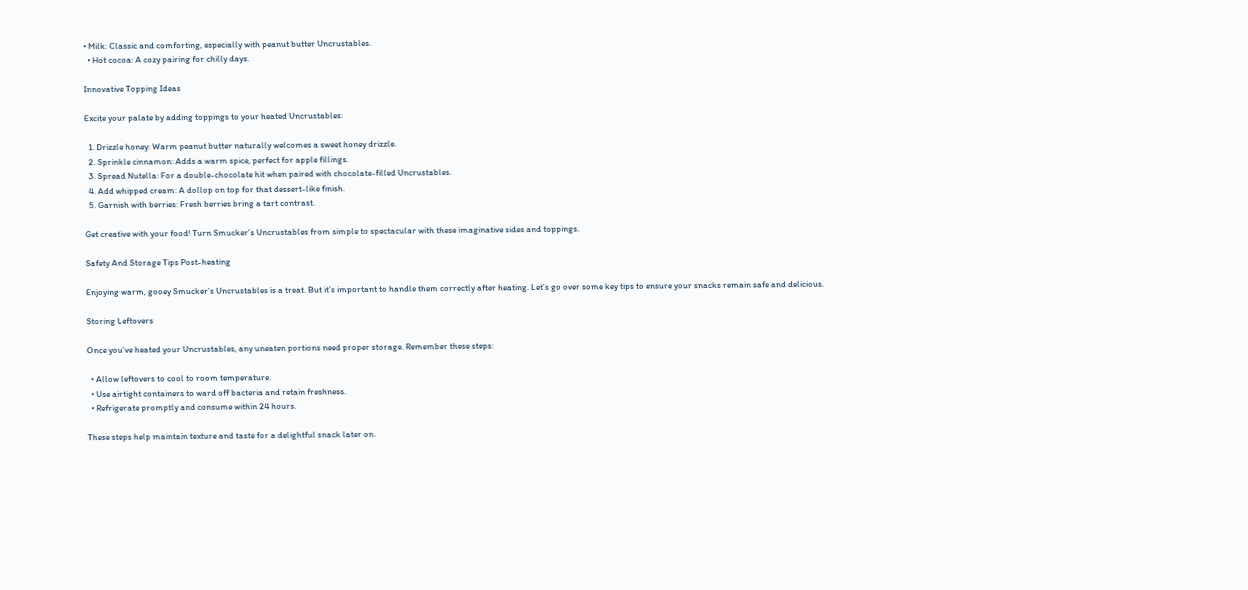• Milk: Classic and comforting, especially with peanut butter Uncrustables.
  • Hot cocoa: A cozy pairing for chilly days.

Innovative Topping Ideas

Excite your palate by adding toppings to your heated Uncrustables:

  1. Drizzle honey: Warm peanut butter naturally welcomes a sweet honey drizzle.
  2. Sprinkle cinnamon: Adds a warm spice, perfect for apple fillings.
  3. Spread Nutella: For a double-chocolate hit when paired with chocolate-filled Uncrustables.
  4. Add whipped cream: A dollop on top for that dessert-like finish.
  5. Garnish with berries: Fresh berries bring a tart contrast.

Get creative with your food! Turn Smucker’s Uncrustables from simple to spectacular with these imaginative sides and toppings.

Safety And Storage Tips Post-heating

Enjoying warm, gooey Smucker’s Uncrustables is a treat. But it’s important to handle them correctly after heating. Let’s go over some key tips to ensure your snacks remain safe and delicious.

Storing Leftovers

Once you’ve heated your Uncrustables, any uneaten portions need proper storage. Remember these steps:

  • Allow leftovers to cool to room temperature.
  • Use airtight containers to ward off bacteria and retain freshness.
  • Refrigerate promptly and consume within 24 hours.

These steps help maintain texture and taste for a delightful snack later on.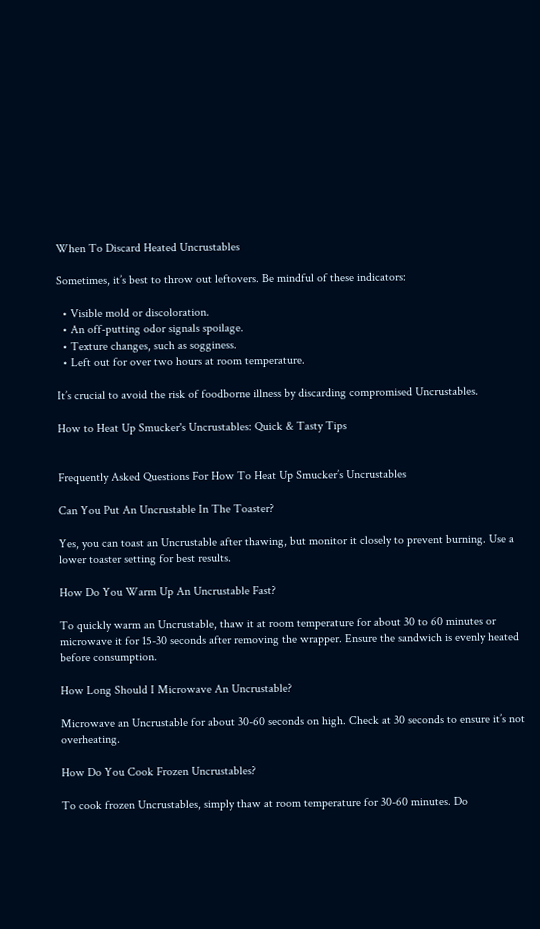When To Discard Heated Uncrustables

Sometimes, it’s best to throw out leftovers. Be mindful of these indicators:

  • Visible mold or discoloration.
  • An off-putting odor signals spoilage.
  • Texture changes, such as sogginess.
  • Left out for over two hours at room temperature.

It’s crucial to avoid the risk of foodborne illness by discarding compromised Uncrustables.

How to Heat Up Smucker's Uncrustables: Quick & Tasty Tips


Frequently Asked Questions For How To Heat Up Smucker’s Uncrustables

Can You Put An Uncrustable In The Toaster?

Yes, you can toast an Uncrustable after thawing, but monitor it closely to prevent burning. Use a lower toaster setting for best results.

How Do You Warm Up An Uncrustable Fast?

To quickly warm an Uncrustable, thaw it at room temperature for about 30 to 60 minutes or microwave it for 15-30 seconds after removing the wrapper. Ensure the sandwich is evenly heated before consumption.

How Long Should I Microwave An Uncrustable?

Microwave an Uncrustable for about 30-60 seconds on high. Check at 30 seconds to ensure it’s not overheating.

How Do You Cook Frozen Uncrustables?

To cook frozen Uncrustables, simply thaw at room temperature for 30-60 minutes. Do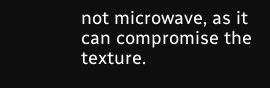not microwave, as it can compromise the texture.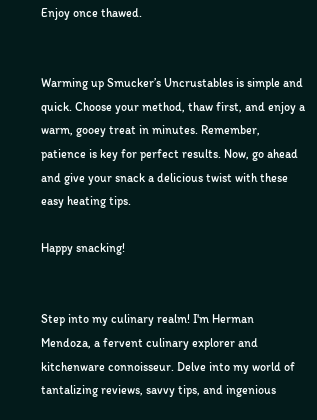Enjoy once thawed.


Warming up Smucker’s Uncrustables is simple and quick. Choose your method, thaw first, and enjoy a warm, gooey treat in minutes. Remember, patience is key for perfect results. Now, go ahead and give your snack a delicious twist with these easy heating tips.

Happy snacking!


Step into my culinary realm! I'm Herman Mendoza, a fervent culinary explorer and kitchenware connoisseur. Delve into my world of tantalizing reviews, savvy tips, and ingenious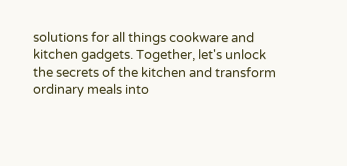solutions for all things cookware and kitchen gadgets. Together, let's unlock the secrets of the kitchen and transform ordinary meals into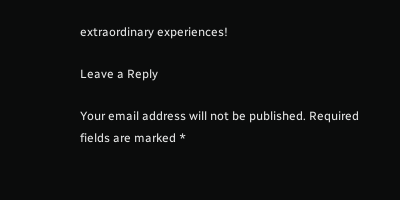extraordinary experiences!

Leave a Reply

Your email address will not be published. Required fields are marked *